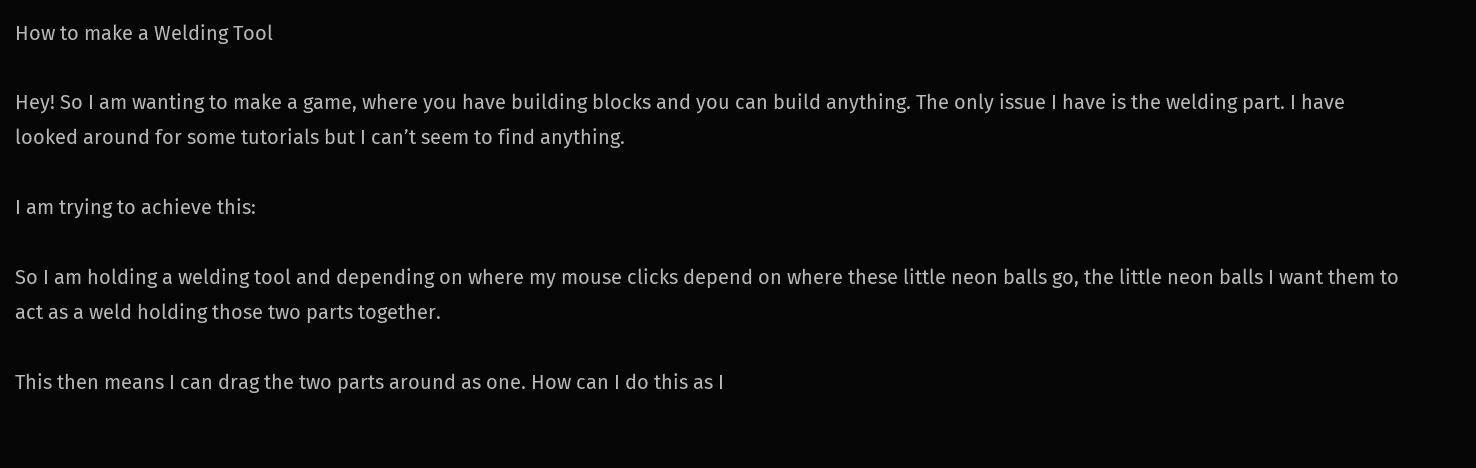How to make a Welding Tool

Hey! So I am wanting to make a game, where you have building blocks and you can build anything. The only issue I have is the welding part. I have looked around for some tutorials but I can’t seem to find anything.

I am trying to achieve this:

So I am holding a welding tool and depending on where my mouse clicks depend on where these little neon balls go, the little neon balls I want them to act as a weld holding those two parts together.

This then means I can drag the two parts around as one. How can I do this as I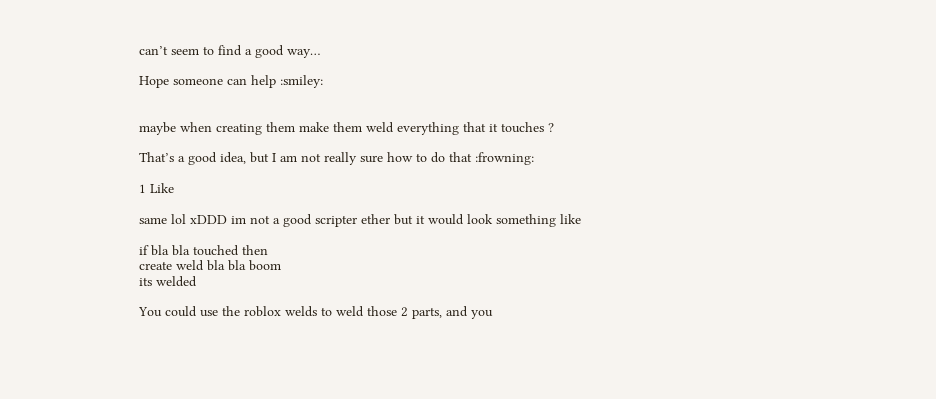can’t seem to find a good way…

Hope someone can help :smiley:


maybe when creating them make them weld everything that it touches ?

That’s a good idea, but I am not really sure how to do that :frowning:

1 Like

same lol xDDD im not a good scripter ether but it would look something like

if bla bla touched then
create weld bla bla boom
its welded

You could use the roblox welds to weld those 2 parts, and you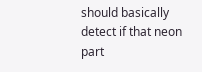should basically detect if that neon part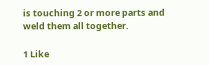is touching 2 or more parts and weld them all together.

1 Like